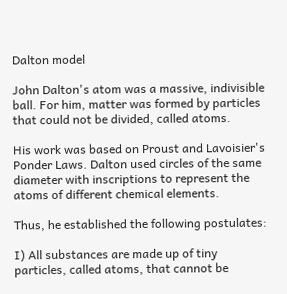Dalton model

John Dalton's atom was a massive, indivisible ball. For him, matter was formed by particles that could not be divided, called atoms.

His work was based on Proust and Lavoisier's Ponder Laws. Dalton used circles of the same diameter with inscriptions to represent the atoms of different chemical elements.

Thus, he established the following postulates:

I) All substances are made up of tiny particles, called atoms, that cannot be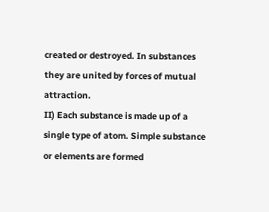created or destroyed. In substances they are united by forces of mutual attraction.
II) Each substance is made up of a single type of atom. Simple substance or elements are formed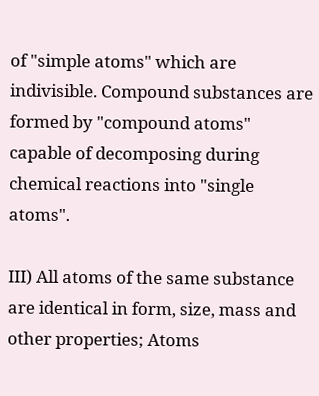of "simple atoms" which are indivisible. Compound substances are formed by "compound atoms" capable of decomposing during chemical reactions into "single atoms".

III) All atoms of the same substance are identical in form, size, mass and other properties; Atoms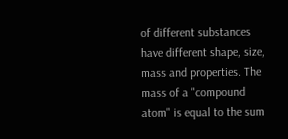of different substances have different shape, size, mass and properties. The mass of a "compound atom" is equal to the sum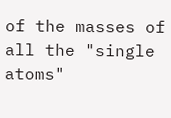of the masses of all the "single atoms"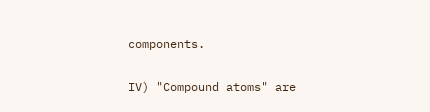components.

IV) "Compound atoms" are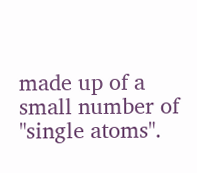made up of a small number of "single atoms".